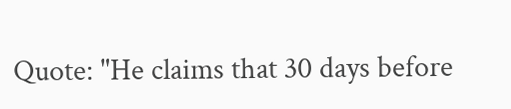Quote: "He claims that 30 days before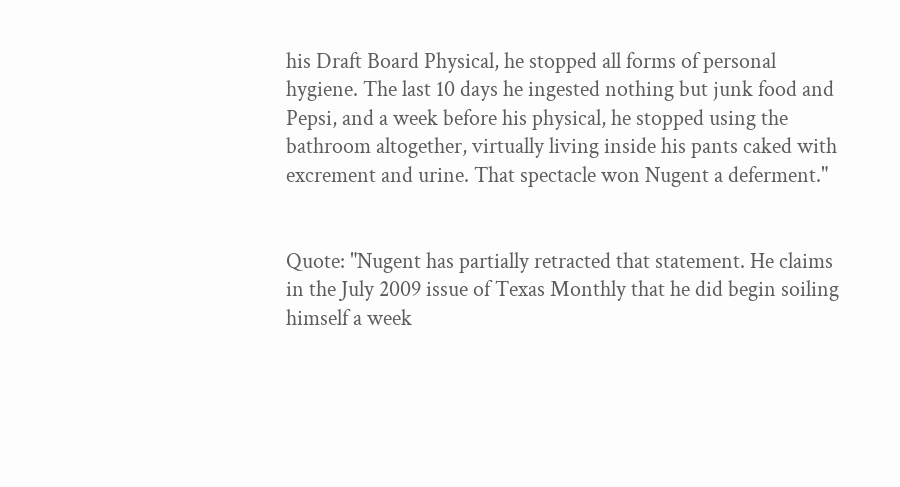his Draft Board Physical, he stopped all forms of personal hygiene. The last 10 days he ingested nothing but junk food and Pepsi, and a week before his physical, he stopped using the bathroom altogether, virtually living inside his pants caked with excrement and urine. That spectacle won Nugent a deferment."


Quote: "Nugent has partially retracted that statement. He claims in the July 2009 issue of Texas Monthly that he did begin soiling himself a week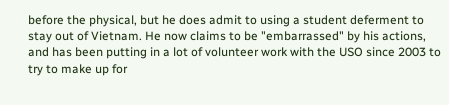before the physical, but he does admit to using a student deferment to stay out of Vietnam. He now claims to be "embarrassed" by his actions, and has been putting in a lot of volunteer work with the USO since 2003 to try to make up for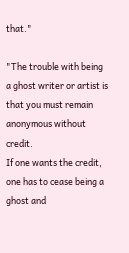that."

"The trouble with being a ghost writer or artist is that you must remain anonymous without credit.
If one wants the credit, one has to cease being a ghost and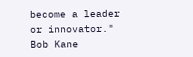become a leader or innovator."
Bob Kane